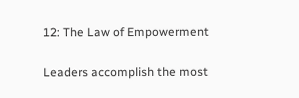12: The Law of Empowerment

Leaders accomplish the most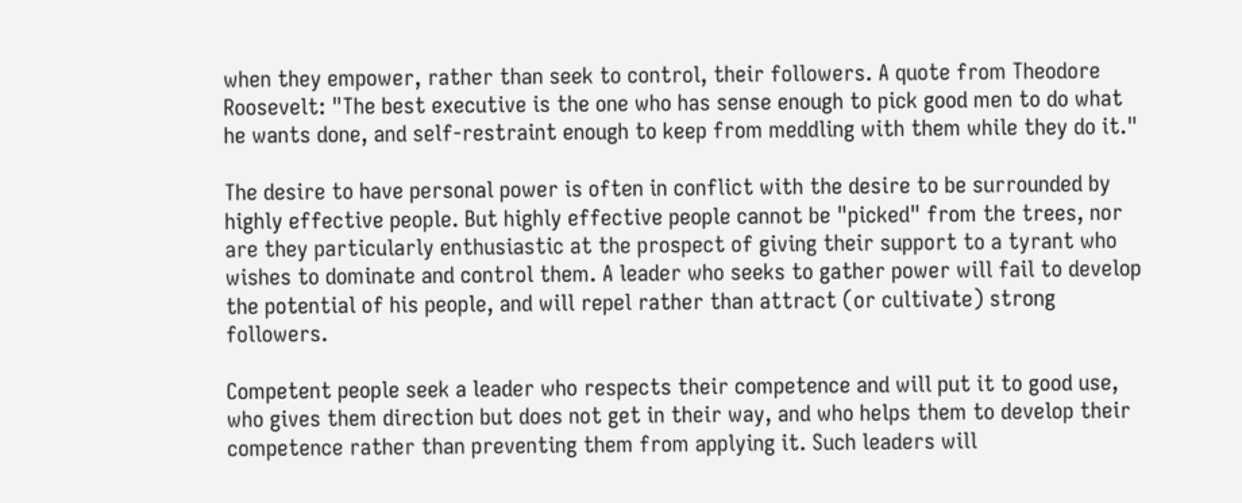when they empower, rather than seek to control, their followers. A quote from Theodore Roosevelt: "The best executive is the one who has sense enough to pick good men to do what he wants done, and self-restraint enough to keep from meddling with them while they do it."

The desire to have personal power is often in conflict with the desire to be surrounded by highly effective people. But highly effective people cannot be "picked" from the trees, nor are they particularly enthusiastic at the prospect of giving their support to a tyrant who wishes to dominate and control them. A leader who seeks to gather power will fail to develop the potential of his people, and will repel rather than attract (or cultivate) strong followers.

Competent people seek a leader who respects their competence and will put it to good use, who gives them direction but does not get in their way, and who helps them to develop their competence rather than preventing them from applying it. Such leaders will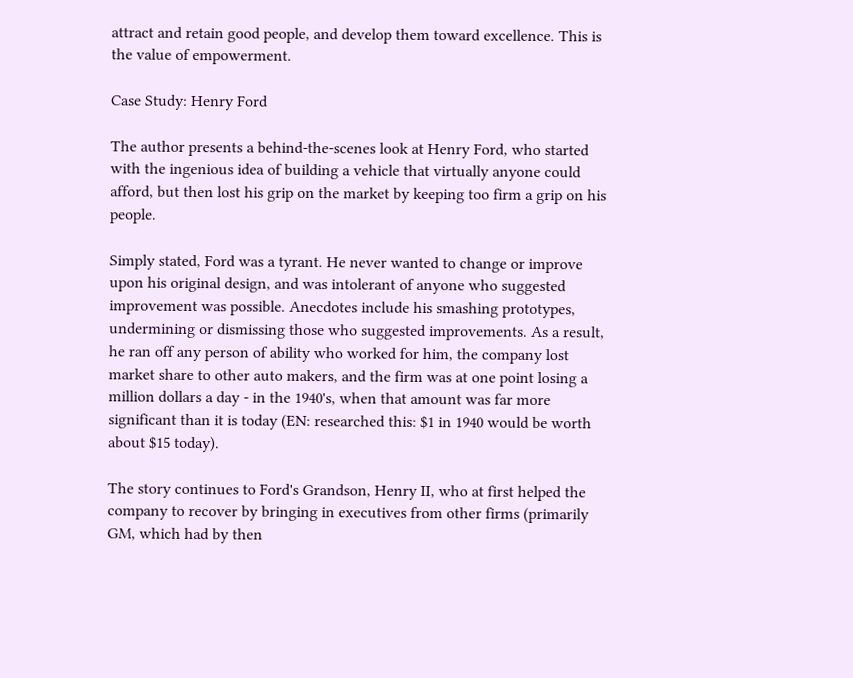attract and retain good people, and develop them toward excellence. This is the value of empowerment.

Case Study: Henry Ford

The author presents a behind-the-scenes look at Henry Ford, who started with the ingenious idea of building a vehicle that virtually anyone could afford, but then lost his grip on the market by keeping too firm a grip on his people.

Simply stated, Ford was a tyrant. He never wanted to change or improve upon his original design, and was intolerant of anyone who suggested improvement was possible. Anecdotes include his smashing prototypes, undermining or dismissing those who suggested improvements. As a result, he ran off any person of ability who worked for him, the company lost market share to other auto makers, and the firm was at one point losing a million dollars a day - in the 1940's, when that amount was far more significant than it is today (EN: researched this: $1 in 1940 would be worth about $15 today).

The story continues to Ford's Grandson, Henry II, who at first helped the company to recover by bringing in executives from other firms (primarily GM, which had by then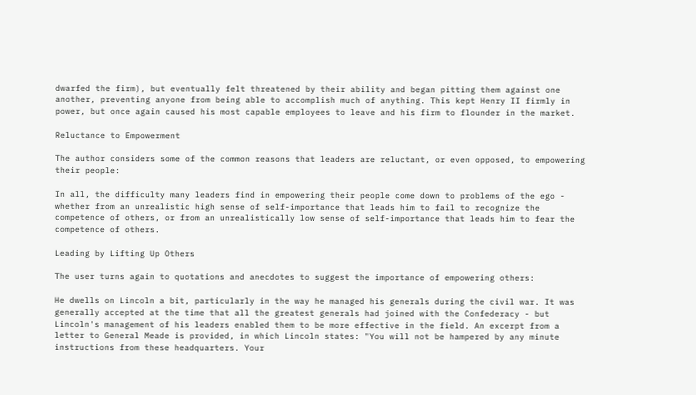dwarfed the firm), but eventually felt threatened by their ability and began pitting them against one another, preventing anyone from being able to accomplish much of anything. This kept Henry II firmly in power, but once again caused his most capable employees to leave and his firm to flounder in the market.

Reluctance to Empowerment

The author considers some of the common reasons that leaders are reluctant, or even opposed, to empowering their people:

In all, the difficulty many leaders find in empowering their people come down to problems of the ego - whether from an unrealistic high sense of self-importance that leads him to fail to recognize the competence of others, or from an unrealistically low sense of self-importance that leads him to fear the competence of others.

Leading by Lifting Up Others

The user turns again to quotations and anecdotes to suggest the importance of empowering others:

He dwells on Lincoln a bit, particularly in the way he managed his generals during the civil war. It was generally accepted at the time that all the greatest generals had joined with the Confederacy - but Lincoln's management of his leaders enabled them to be more effective in the field. An excerpt from a letter to General Meade is provided, in which Lincoln states: "You will not be hampered by any minute instructions from these headquarters. Your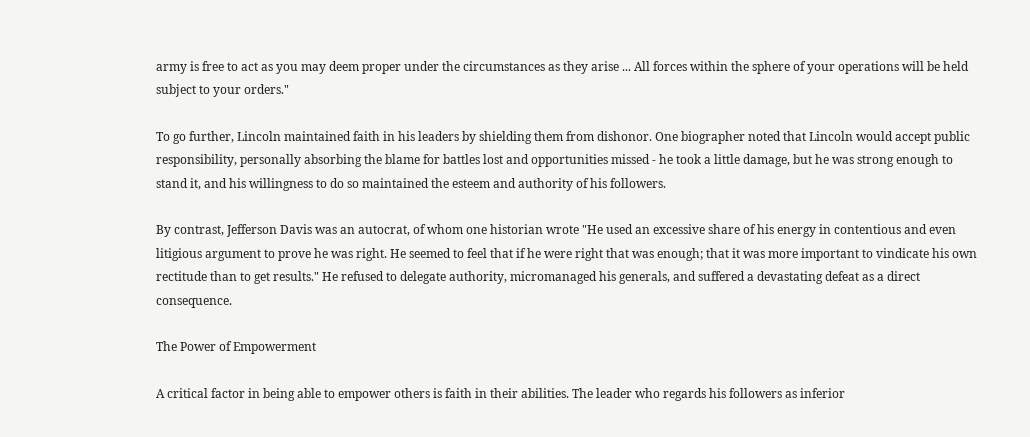army is free to act as you may deem proper under the circumstances as they arise ... All forces within the sphere of your operations will be held subject to your orders."

To go further, Lincoln maintained faith in his leaders by shielding them from dishonor. One biographer noted that Lincoln would accept public responsibility, personally absorbing the blame for battles lost and opportunities missed - he took a little damage, but he was strong enough to stand it, and his willingness to do so maintained the esteem and authority of his followers.

By contrast, Jefferson Davis was an autocrat, of whom one historian wrote "He used an excessive share of his energy in contentious and even litigious argument to prove he was right. He seemed to feel that if he were right that was enough; that it was more important to vindicate his own rectitude than to get results." He refused to delegate authority, micromanaged his generals, and suffered a devastating defeat as a direct consequence.

The Power of Empowerment

A critical factor in being able to empower others is faith in their abilities. The leader who regards his followers as inferior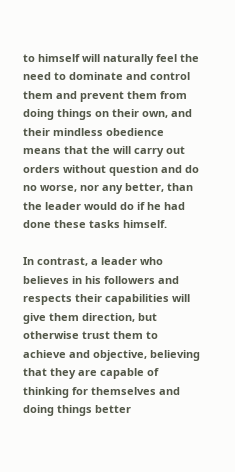to himself will naturally feel the need to dominate and control them and prevent them from doing things on their own, and their mindless obedience means that the will carry out orders without question and do no worse, nor any better, than the leader would do if he had done these tasks himself.

In contrast, a leader who believes in his followers and respects their capabilities will give them direction, but otherwise trust them to achieve and objective, believing that they are capable of thinking for themselves and doing things better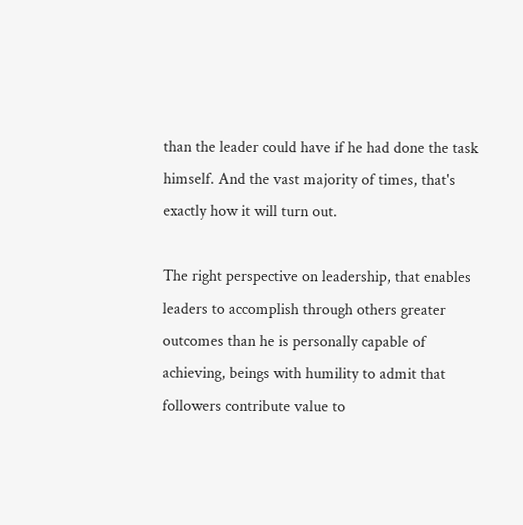than the leader could have if he had done the task himself. And the vast majority of times, that's exactly how it will turn out.

The right perspective on leadership, that enables leaders to accomplish through others greater outcomes than he is personally capable of achieving, beings with humility to admit that followers contribute value to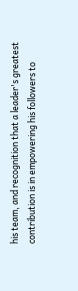his team, and recognition that a leader's greatest contribution is in empowering his followers to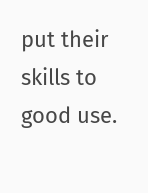put their skills to good use.